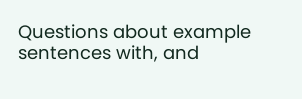Questions about example sentences with, and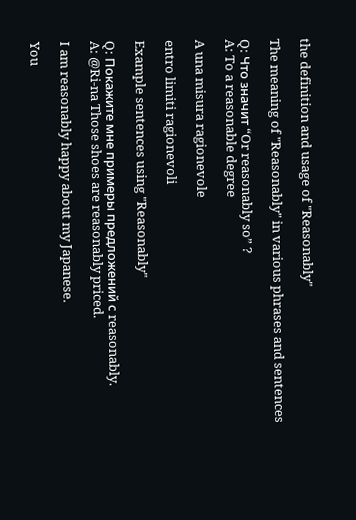the definition and usage of "Reasonably"

The meaning of "Reasonably" in various phrases and sentences

Q: Что значит “Or reasonably so” ?
A: To a reasonable degree

A una misura ragionevole

entro limiti ragionevoli

Example sentences using "Reasonably"

Q: Покажите мне примеры предложений с reasonably.
A: @Ri-na Those shoes are reasonably priced.

I am reasonably happy about my Japanese.

You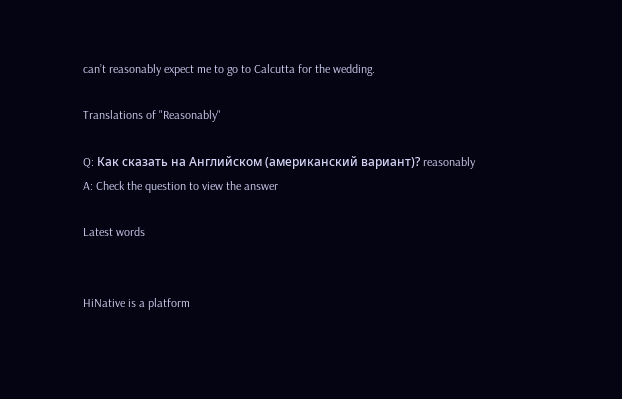can’t reasonably expect me to go to Calcutta for the wedding.

Translations of "Reasonably"

Q: Как сказать на Английском (американский вариант)? reasonably
A: Check the question to view the answer

Latest words


HiNative is a platform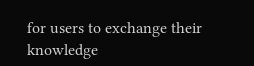for users to exchange their knowledge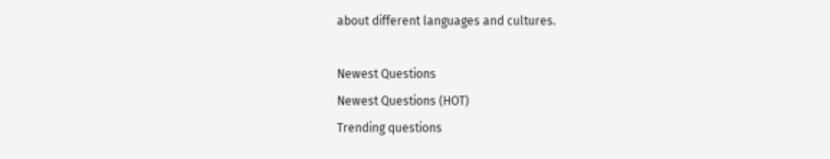about different languages and cultures.

Newest Questions
Newest Questions (HOT)
Trending questions